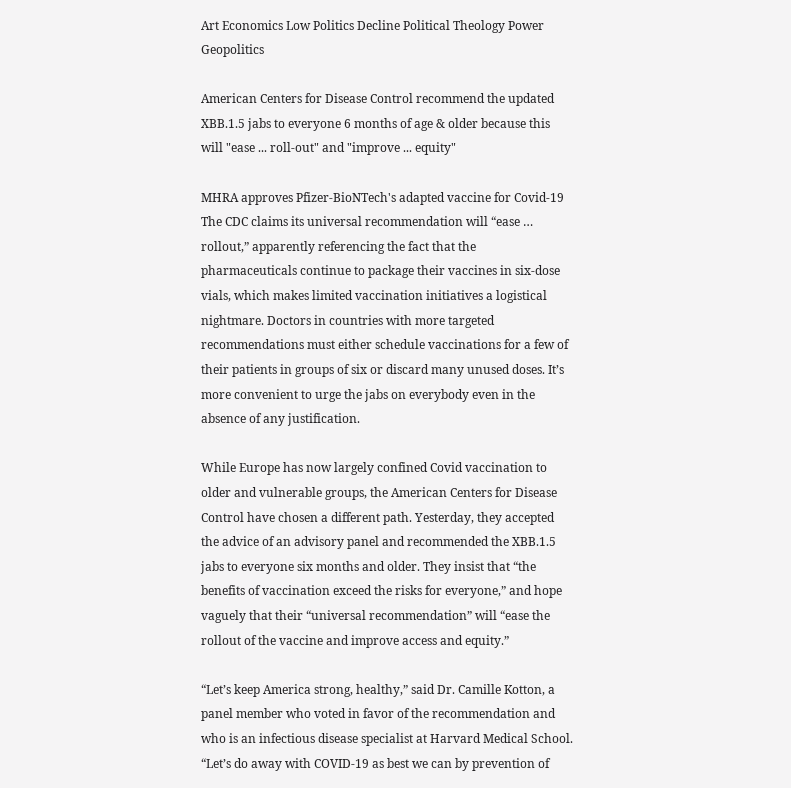Art Economics Low Politics Decline Political Theology Power Geopolitics

American Centers for Disease Control recommend the updated XBB.1.5 jabs to everyone 6 months of age & older because this will "ease ... roll-out" and "improve ... equity"

MHRA approves Pfizer-BioNTech's adapted vaccine for Covid-19
The CDC claims its universal recommendation will “ease … rollout,” apparently referencing the fact that the pharmaceuticals continue to package their vaccines in six-dose vials, which makes limited vaccination initiatives a logistical nightmare. Doctors in countries with more targeted recommendations must either schedule vaccinations for a few of their patients in groups of six or discard many unused doses. It’s more convenient to urge the jabs on everybody even in the absence of any justification.

While Europe has now largely confined Covid vaccination to older and vulnerable groups, the American Centers for Disease Control have chosen a different path. Yesterday, they accepted the advice of an advisory panel and recommended the XBB.1.5 jabs to everyone six months and older. They insist that “the benefits of vaccination exceed the risks for everyone,” and hope vaguely that their “universal recommendation” will “ease the rollout of the vaccine and improve access and equity.”

“Let’s keep America strong, healthy,” said Dr. Camille Kotton, a panel member who voted in favor of the recommendation and who is an infectious disease specialist at Harvard Medical School. “Let’s do away with COVID-19 as best we can by prevention of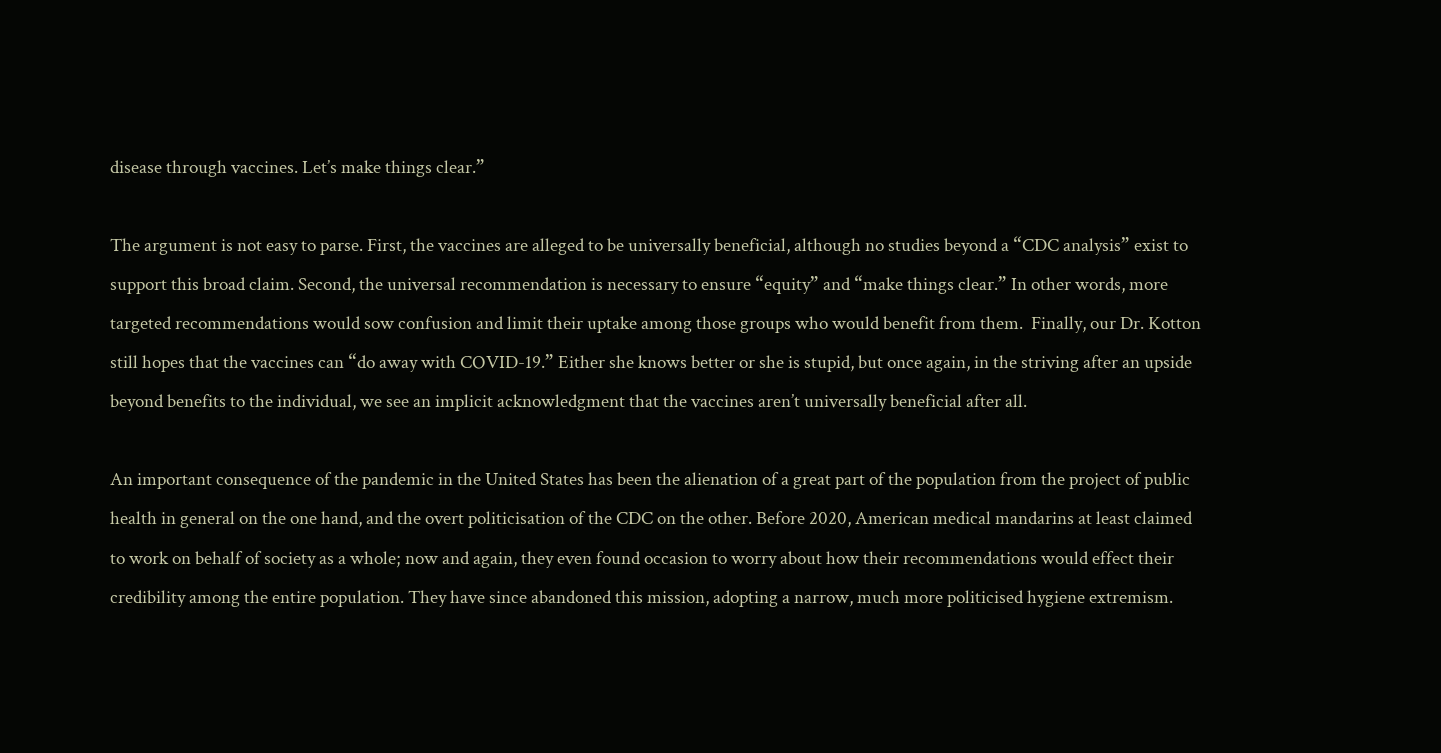disease through vaccines. Let’s make things clear.”

The argument is not easy to parse. First, the vaccines are alleged to be universally beneficial, although no studies beyond a “CDC analysis” exist to support this broad claim. Second, the universal recommendation is necessary to ensure “equity” and “make things clear.” In other words, more targeted recommendations would sow confusion and limit their uptake among those groups who would benefit from them.  Finally, our Dr. Kotton still hopes that the vaccines can “do away with COVID-19.” Either she knows better or she is stupid, but once again, in the striving after an upside beyond benefits to the individual, we see an implicit acknowledgment that the vaccines aren’t universally beneficial after all.

An important consequence of the pandemic in the United States has been the alienation of a great part of the population from the project of public health in general on the one hand, and the overt politicisation of the CDC on the other. Before 2020, American medical mandarins at least claimed to work on behalf of society as a whole; now and again, they even found occasion to worry about how their recommendations would effect their credibility among the entire population. They have since abandoned this mission, adopting a narrow, much more politicised hygiene extremism.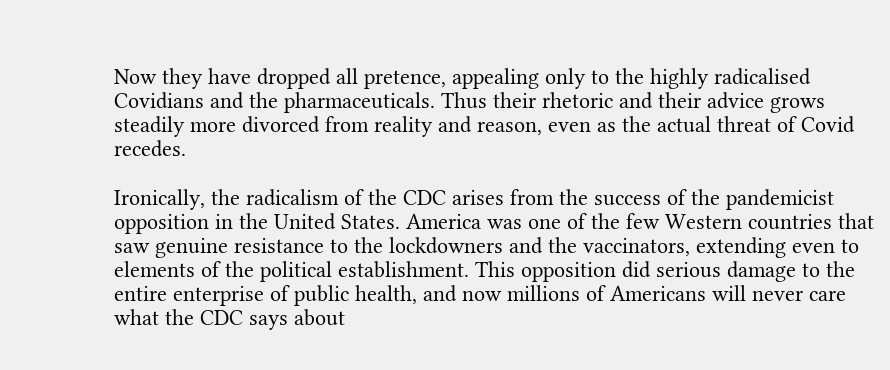Now they have dropped all pretence, appealing only to the highly radicalised Covidians and the pharmaceuticals. Thus their rhetoric and their advice grows steadily more divorced from reality and reason, even as the actual threat of Covid recedes.

Ironically, the radicalism of the CDC arises from the success of the pandemicist opposition in the United States. America was one of the few Western countries that saw genuine resistance to the lockdowners and the vaccinators, extending even to elements of the political establishment. This opposition did serious damage to the entire enterprise of public health, and now millions of Americans will never care what the CDC says about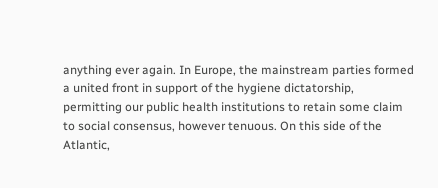anything ever again. In Europe, the mainstream parties formed a united front in support of the hygiene dictatorship, permitting our public health institutions to retain some claim to social consensus, however tenuous. On this side of the Atlantic,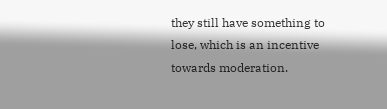they still have something to lose, which is an incentive towards moderation.